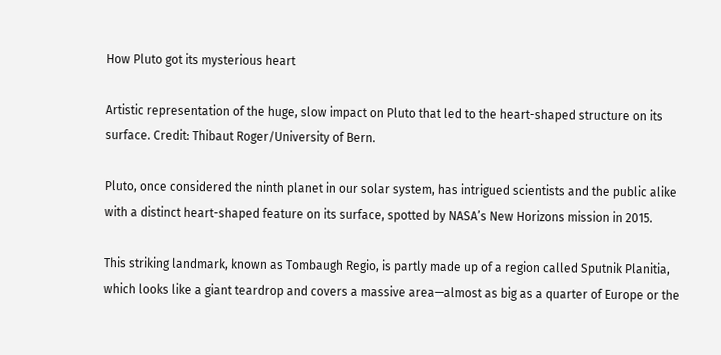How Pluto got its mysterious heart

Artistic representation of the huge, slow impact on Pluto that led to the heart-shaped structure on its surface. Credit: Thibaut Roger/University of Bern.

Pluto, once considered the ninth planet in our solar system, has intrigued scientists and the public alike with a distinct heart-shaped feature on its surface, spotted by NASA’s New Horizons mission in 2015.

This striking landmark, known as Tombaugh Regio, is partly made up of a region called Sputnik Planitia, which looks like a giant teardrop and covers a massive area—almost as big as a quarter of Europe or the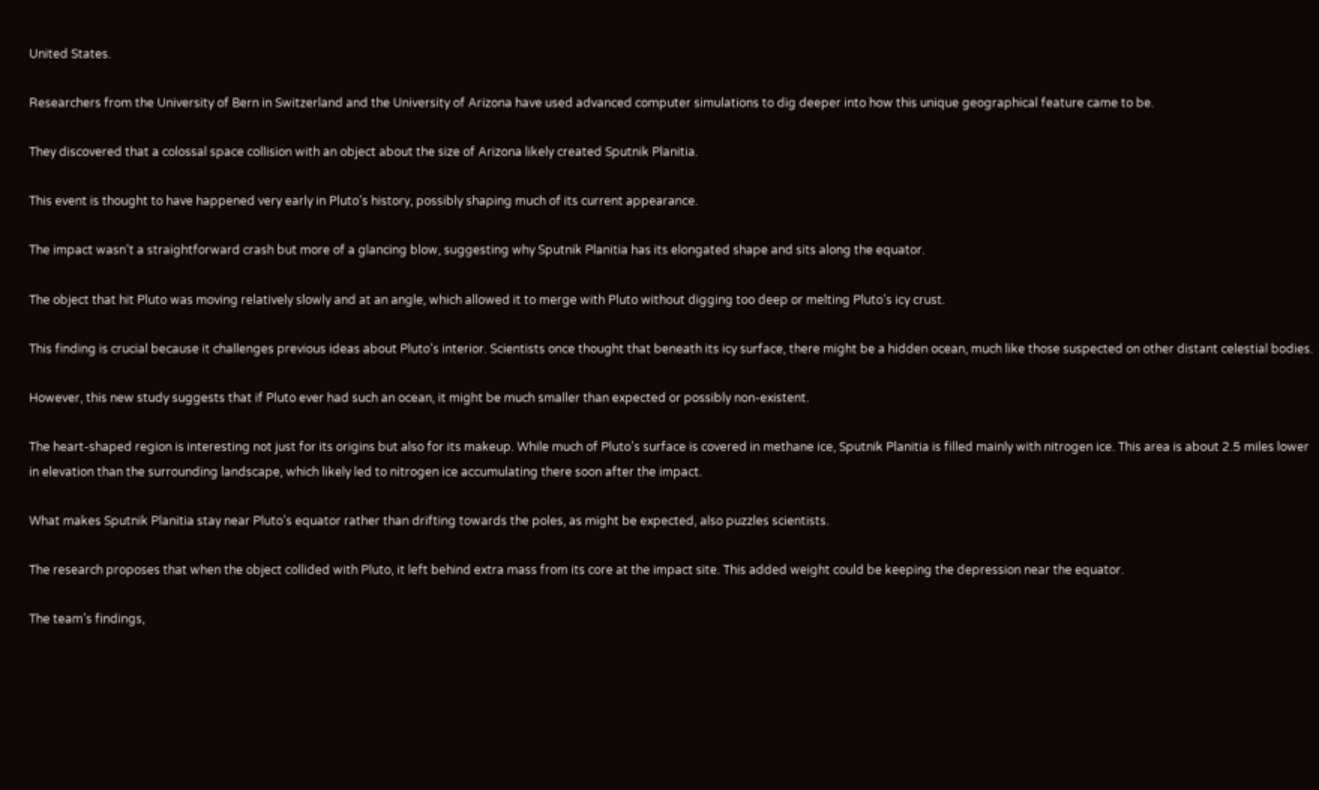United States.

Researchers from the University of Bern in Switzerland and the University of Arizona have used advanced computer simulations to dig deeper into how this unique geographical feature came to be.

They discovered that a colossal space collision with an object about the size of Arizona likely created Sputnik Planitia.

This event is thought to have happened very early in Pluto’s history, possibly shaping much of its current appearance.

The impact wasn’t a straightforward crash but more of a glancing blow, suggesting why Sputnik Planitia has its elongated shape and sits along the equator.

The object that hit Pluto was moving relatively slowly and at an angle, which allowed it to merge with Pluto without digging too deep or melting Pluto’s icy crust.

This finding is crucial because it challenges previous ideas about Pluto’s interior. Scientists once thought that beneath its icy surface, there might be a hidden ocean, much like those suspected on other distant celestial bodies.

However, this new study suggests that if Pluto ever had such an ocean, it might be much smaller than expected or possibly non-existent.

The heart-shaped region is interesting not just for its origins but also for its makeup. While much of Pluto’s surface is covered in methane ice, Sputnik Planitia is filled mainly with nitrogen ice. This area is about 2.5 miles lower in elevation than the surrounding landscape, which likely led to nitrogen ice accumulating there soon after the impact.

What makes Sputnik Planitia stay near Pluto’s equator rather than drifting towards the poles, as might be expected, also puzzles scientists.

The research proposes that when the object collided with Pluto, it left behind extra mass from its core at the impact site. This added weight could be keeping the depression near the equator.

The team’s findings,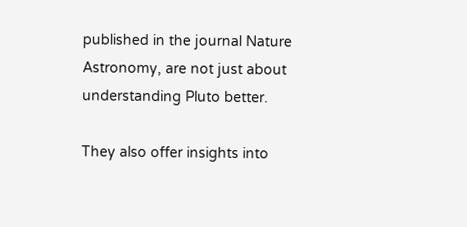published in the journal Nature Astronomy, are not just about understanding Pluto better.

They also offer insights into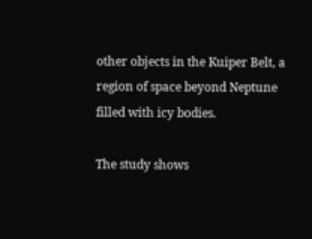other objects in the Kuiper Belt, a region of space beyond Neptune filled with icy bodies.

The study shows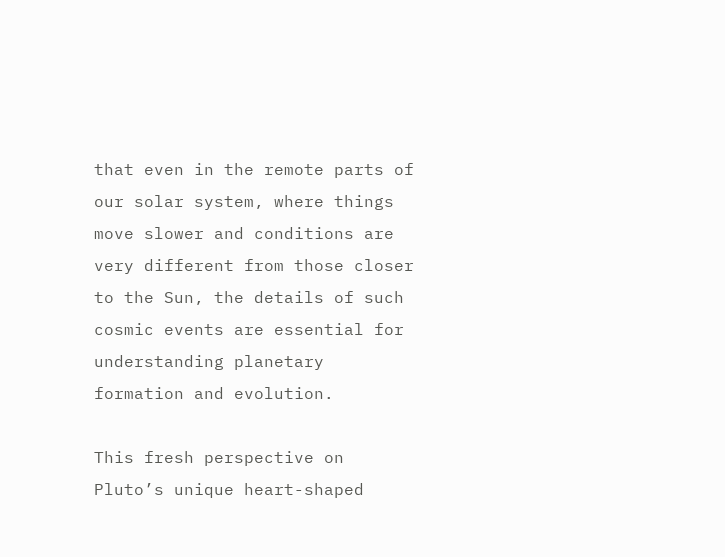that even in the remote parts of our solar system, where things move slower and conditions are very different from those closer to the Sun, the details of such cosmic events are essential for understanding planetary formation and evolution.

This fresh perspective on Pluto’s unique heart-shaped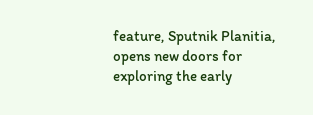feature, Sputnik Planitia, opens new doors for exploring the early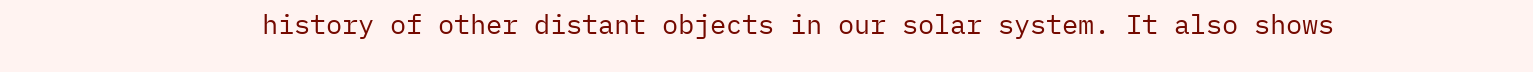history of other distant objects in our solar system. It also shows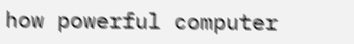how powerful computer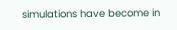simulations have become in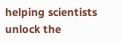helping scientists unlock the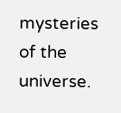mysteries of the universe.